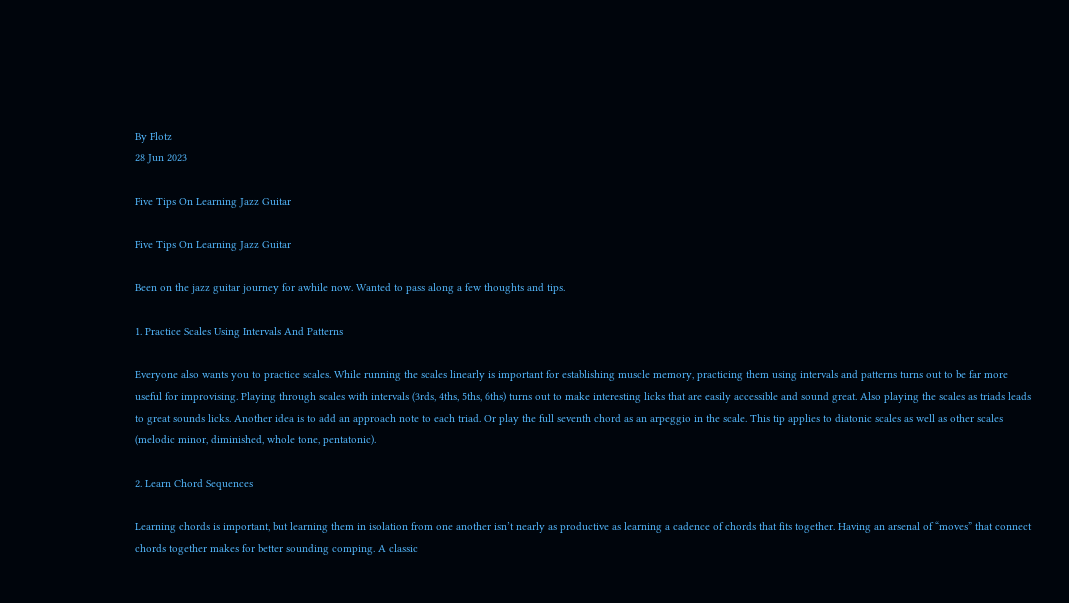By Flotz
28 Jun 2023

Five Tips On Learning Jazz Guitar

Five Tips On Learning Jazz Guitar

Been on the jazz guitar journey for awhile now. Wanted to pass along a few thoughts and tips.

1. Practice Scales Using Intervals And Patterns

Everyone also wants you to practice scales. While running the scales linearly is important for establishing muscle memory, practicing them using intervals and patterns turns out to be far more useful for improvising. Playing through scales with intervals (3rds, 4ths, 5ths, 6ths) turns out to make interesting licks that are easily accessible and sound great. Also playing the scales as triads leads to great sounds licks. Another idea is to add an approach note to each triad. Or play the full seventh chord as an arpeggio in the scale. This tip applies to diatonic scales as well as other scales (melodic minor, diminished, whole tone, pentatonic).

2. Learn Chord Sequences

Learning chords is important, but learning them in isolation from one another isn’t nearly as productive as learning a cadence of chords that fits together. Having an arsenal of “moves” that connect chords together makes for better sounding comping. A classic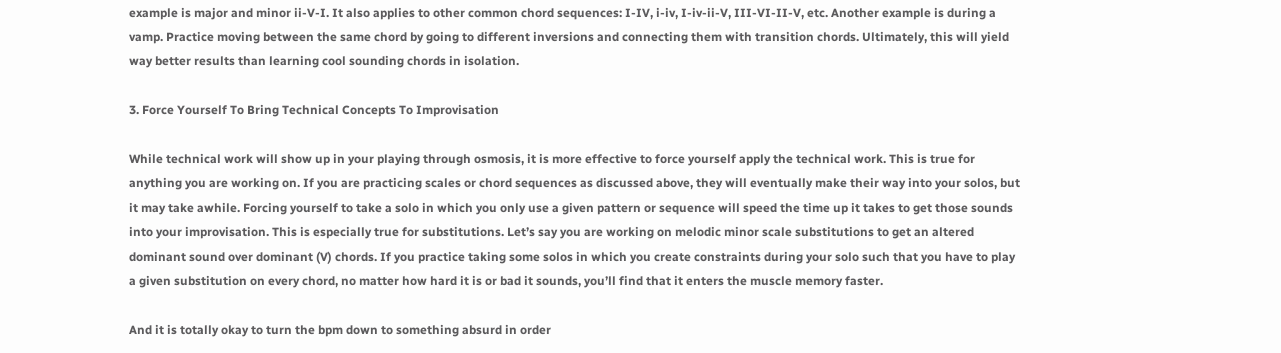example is major and minor ii-V-I. It also applies to other common chord sequences: I-IV, i-iv, I-iv-ii-V, III-VI-II-V, etc. Another example is during a vamp. Practice moving between the same chord by going to different inversions and connecting them with transition chords. Ultimately, this will yield way better results than learning cool sounding chords in isolation.

3. Force Yourself To Bring Technical Concepts To Improvisation

While technical work will show up in your playing through osmosis, it is more effective to force yourself apply the technical work. This is true for anything you are working on. If you are practicing scales or chord sequences as discussed above, they will eventually make their way into your solos, but it may take awhile. Forcing yourself to take a solo in which you only use a given pattern or sequence will speed the time up it takes to get those sounds into your improvisation. This is especially true for substitutions. Let’s say you are working on melodic minor scale substitutions to get an altered dominant sound over dominant (V) chords. If you practice taking some solos in which you create constraints during your solo such that you have to play a given substitution on every chord, no matter how hard it is or bad it sounds, you’ll find that it enters the muscle memory faster.

And it is totally okay to turn the bpm down to something absurd in order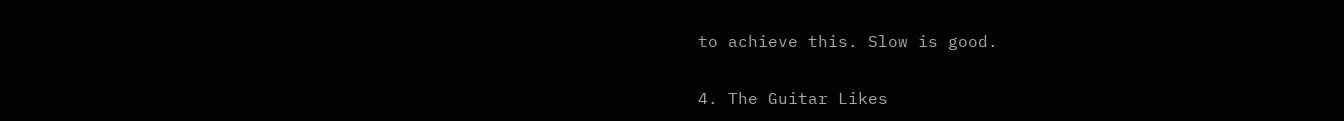to achieve this. Slow is good.

4. The Guitar Likes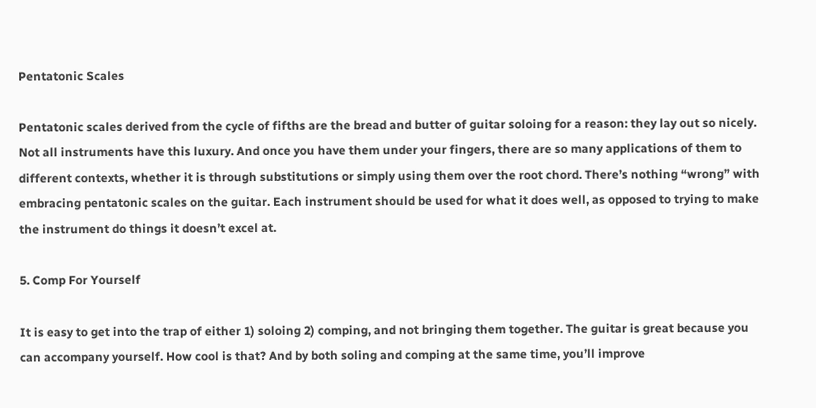Pentatonic Scales

Pentatonic scales derived from the cycle of fifths are the bread and butter of guitar soloing for a reason: they lay out so nicely. Not all instruments have this luxury. And once you have them under your fingers, there are so many applications of them to different contexts, whether it is through substitutions or simply using them over the root chord. There’s nothing “wrong” with embracing pentatonic scales on the guitar. Each instrument should be used for what it does well, as opposed to trying to make the instrument do things it doesn’t excel at.

5. Comp For Yourself

It is easy to get into the trap of either 1) soloing 2) comping, and not bringing them together. The guitar is great because you can accompany yourself. How cool is that? And by both soling and comping at the same time, you’ll improve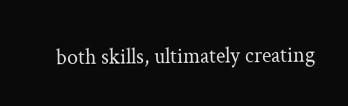both skills, ultimately creating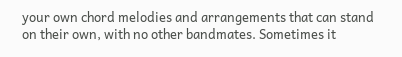your own chord melodies and arrangements that can stand on their own, with no other bandmates. Sometimes it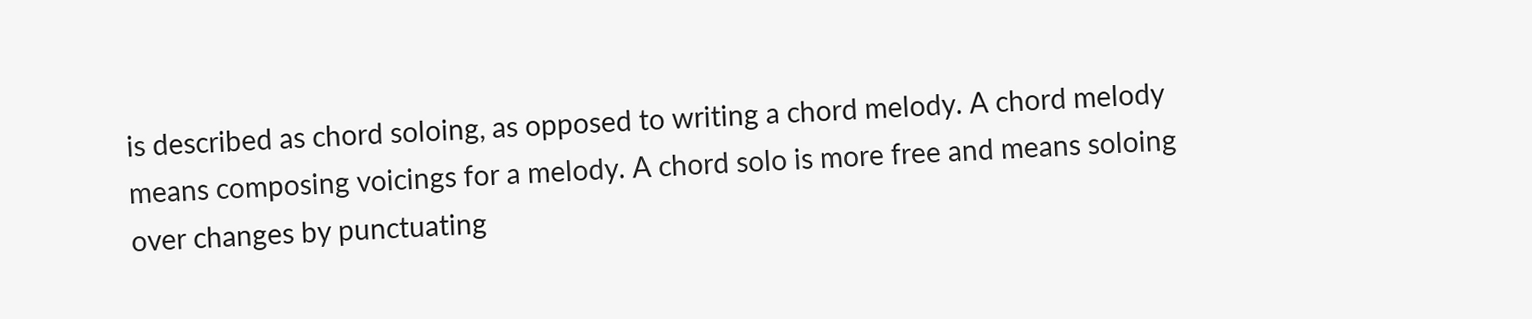is described as chord soloing, as opposed to writing a chord melody. A chord melody means composing voicings for a melody. A chord solo is more free and means soloing over changes by punctuating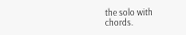the solo with chords.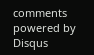comments powered by Disqus